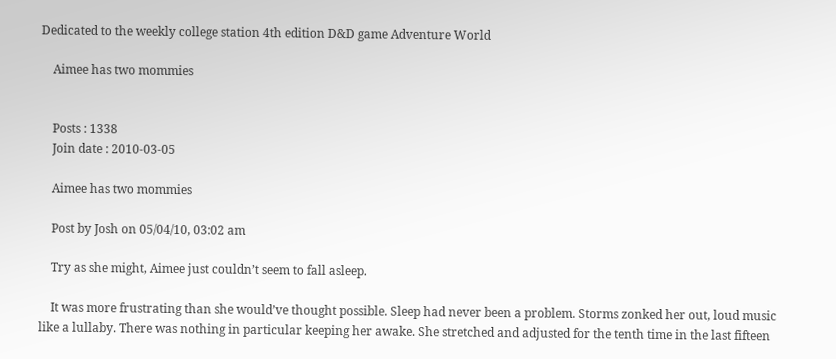Dedicated to the weekly college station 4th edition D&D game Adventure World

    Aimee has two mommies


    Posts : 1338
    Join date : 2010-03-05

    Aimee has two mommies

    Post by Josh on 05/04/10, 03:02 am

    Try as she might, Aimee just couldn’t seem to fall asleep.

    It was more frustrating than she would’ve thought possible. Sleep had never been a problem. Storms zonked her out, loud music like a lullaby. There was nothing in particular keeping her awake. She stretched and adjusted for the tenth time in the last fifteen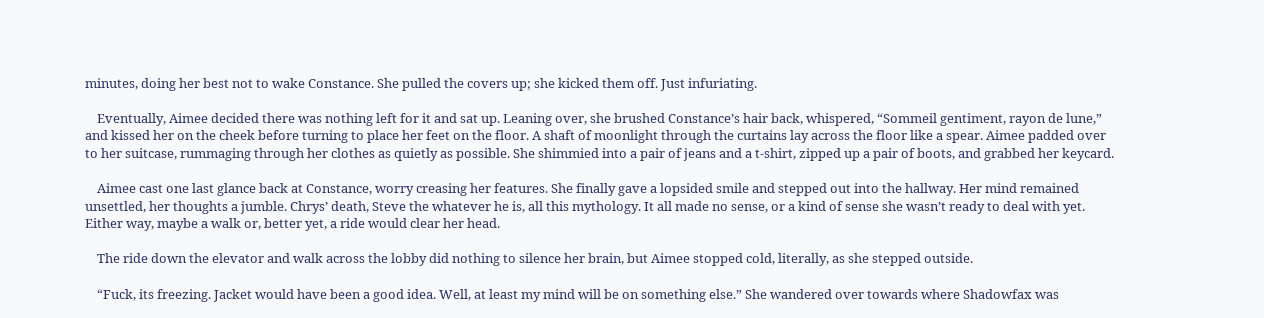minutes, doing her best not to wake Constance. She pulled the covers up; she kicked them off. Just infuriating.

    Eventually, Aimee decided there was nothing left for it and sat up. Leaning over, she brushed Constance’s hair back, whispered, “Sommeil gentiment, rayon de lune,” and kissed her on the cheek before turning to place her feet on the floor. A shaft of moonlight through the curtains lay across the floor like a spear. Aimee padded over to her suitcase, rummaging through her clothes as quietly as possible. She shimmied into a pair of jeans and a t-shirt, zipped up a pair of boots, and grabbed her keycard.

    Aimee cast one last glance back at Constance, worry creasing her features. She finally gave a lopsided smile and stepped out into the hallway. Her mind remained unsettled, her thoughts a jumble. Chrys’ death, Steve the whatever he is, all this mythology. It all made no sense, or a kind of sense she wasn’t ready to deal with yet. Either way, maybe a walk or, better yet, a ride would clear her head.

    The ride down the elevator and walk across the lobby did nothing to silence her brain, but Aimee stopped cold, literally, as she stepped outside.

    “Fuck, its freezing. Jacket would have been a good idea. Well, at least my mind will be on something else.” She wandered over towards where Shadowfax was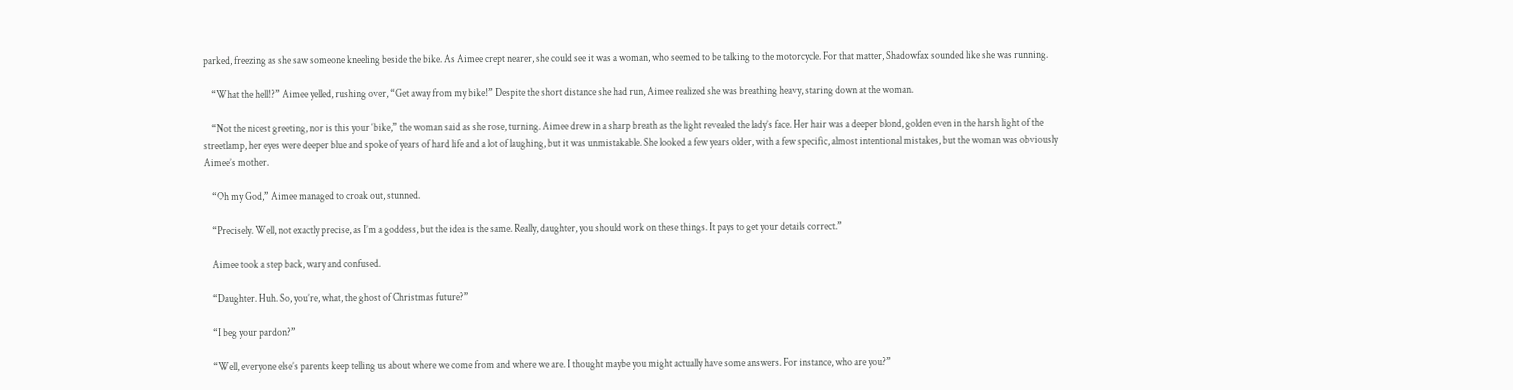parked, freezing as she saw someone kneeling beside the bike. As Aimee crept nearer, she could see it was a woman, who seemed to be talking to the motorcycle. For that matter, Shadowfax sounded like she was running.

    “What the hell!?” Aimee yelled, rushing over, “Get away from my bike!” Despite the short distance she had run, Aimee realized she was breathing heavy, staring down at the woman.

    “Not the nicest greeting, nor is this your ‘bike,” the woman said as she rose, turning. Aimee drew in a sharp breath as the light revealed the lady’s face. Her hair was a deeper blond, golden even in the harsh light of the streetlamp, her eyes were deeper blue and spoke of years of hard life and a lot of laughing, but it was unmistakable. She looked a few years older, with a few specific, almost intentional mistakes, but the woman was obviously Aimee’s mother.

    “Oh my God,” Aimee managed to croak out, stunned.

    “Precisely. Well, not exactly precise, as I’m a goddess, but the idea is the same. Really, daughter, you should work on these things. It pays to get your details correct.”

    Aimee took a step back, wary and confused.

    “Daughter. Huh. So, you’re, what, the ghost of Christmas future?”

    “I beg your pardon?”

    “Well, everyone else’s parents keep telling us about where we come from and where we are. I thought maybe you might actually have some answers. For instance, who are you?”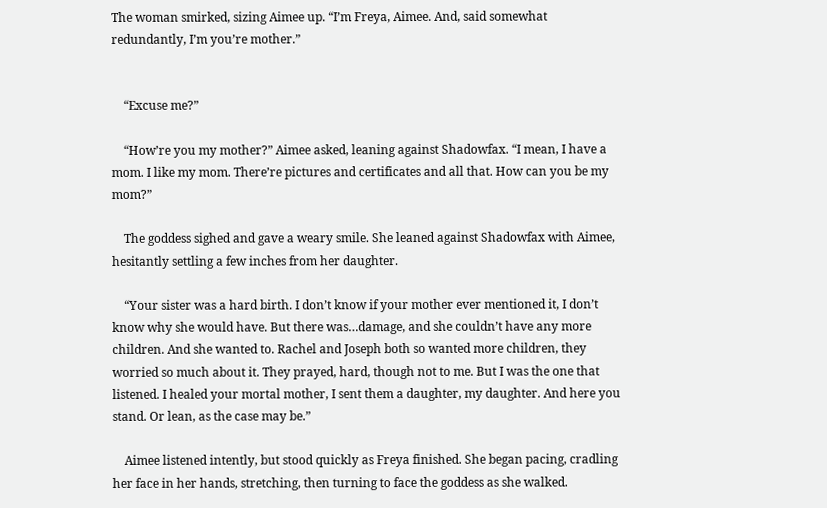The woman smirked, sizing Aimee up. “I’m Freya, Aimee. And, said somewhat redundantly, I’m you’re mother.”


    “Excuse me?”

    “How’re you my mother?” Aimee asked, leaning against Shadowfax. “I mean, I have a mom. I like my mom. There’re pictures and certificates and all that. How can you be my mom?”

    The goddess sighed and gave a weary smile. She leaned against Shadowfax with Aimee, hesitantly settling a few inches from her daughter.

    “Your sister was a hard birth. I don’t know if your mother ever mentioned it, I don’t know why she would have. But there was…damage, and she couldn’t have any more children. And she wanted to. Rachel and Joseph both so wanted more children, they worried so much about it. They prayed, hard, though not to me. But I was the one that listened. I healed your mortal mother, I sent them a daughter, my daughter. And here you stand. Or lean, as the case may be.”

    Aimee listened intently, but stood quickly as Freya finished. She began pacing, cradling her face in her hands, stretching, then turning to face the goddess as she walked.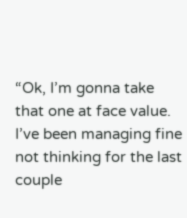“Ok, I’m gonna take that one at face value. I’ve been managing fine not thinking for the last couple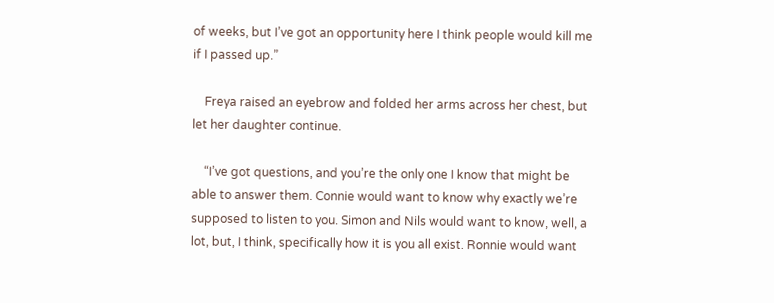of weeks, but I’ve got an opportunity here I think people would kill me if I passed up.”

    Freya raised an eyebrow and folded her arms across her chest, but let her daughter continue.

    “I’ve got questions, and you’re the only one I know that might be able to answer them. Connie would want to know why exactly we’re supposed to listen to you. Simon and Nils would want to know, well, a lot, but, I think, specifically how it is you all exist. Ronnie would want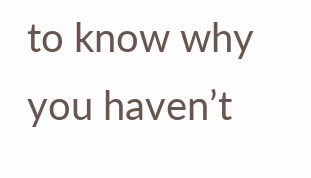to know why you haven’t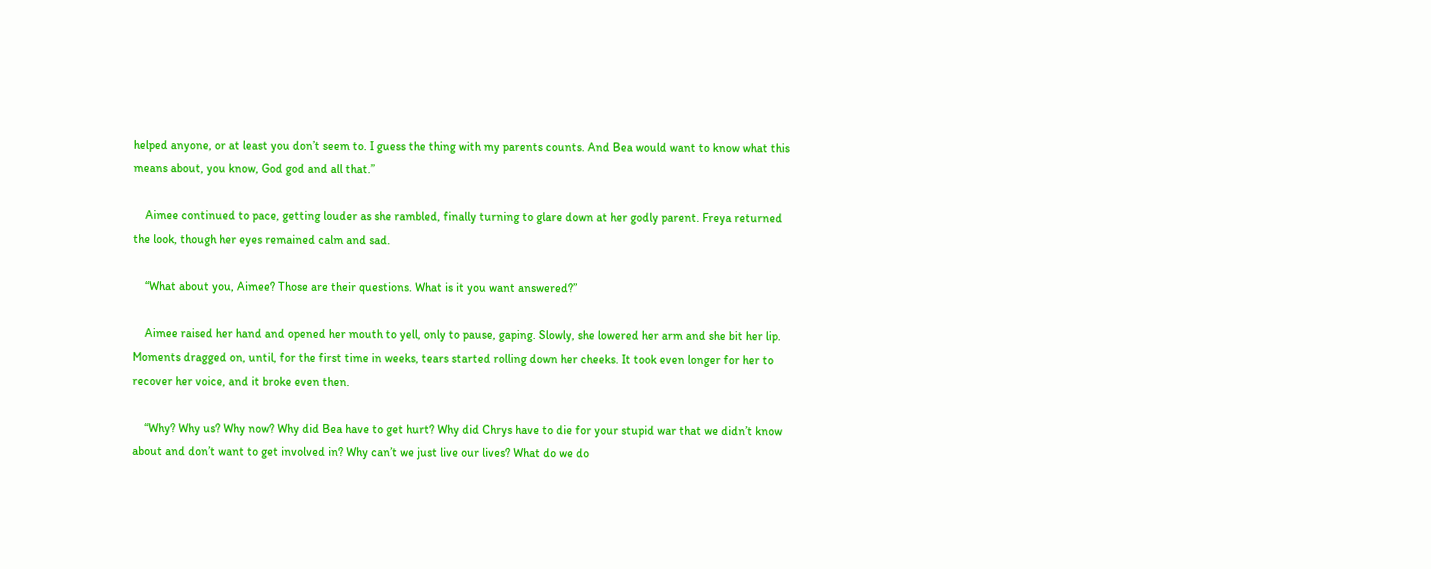helped anyone, or at least you don’t seem to. I guess the thing with my parents counts. And Bea would want to know what this means about, you know, God god and all that.”

    Aimee continued to pace, getting louder as she rambled, finally turning to glare down at her godly parent. Freya returned the look, though her eyes remained calm and sad.

    “What about you, Aimee? Those are their questions. What is it you want answered?”

    Aimee raised her hand and opened her mouth to yell, only to pause, gaping. Slowly, she lowered her arm and she bit her lip. Moments dragged on, until, for the first time in weeks, tears started rolling down her cheeks. It took even longer for her to recover her voice, and it broke even then.

    “Why? Why us? Why now? Why did Bea have to get hurt? Why did Chrys have to die for your stupid war that we didn’t know about and don’t want to get involved in? Why can’t we just live our lives? What do we do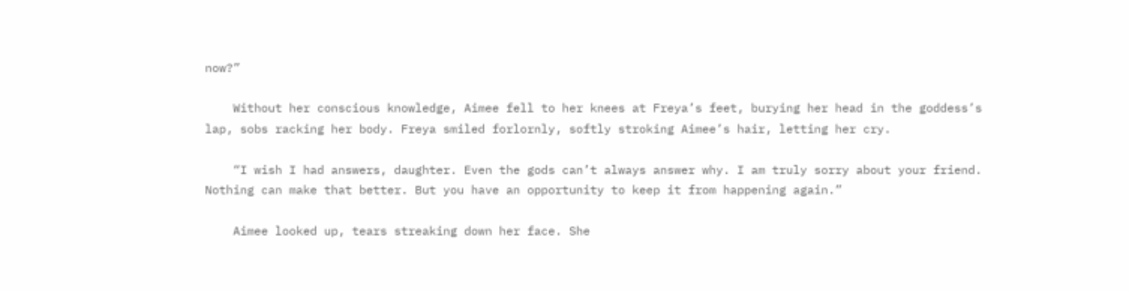now?”

    Without her conscious knowledge, Aimee fell to her knees at Freya’s feet, burying her head in the goddess’s lap, sobs racking her body. Freya smiled forlornly, softly stroking Aimee’s hair, letting her cry.

    “I wish I had answers, daughter. Even the gods can’t always answer why. I am truly sorry about your friend. Nothing can make that better. But you have an opportunity to keep it from happening again.”

    Aimee looked up, tears streaking down her face. She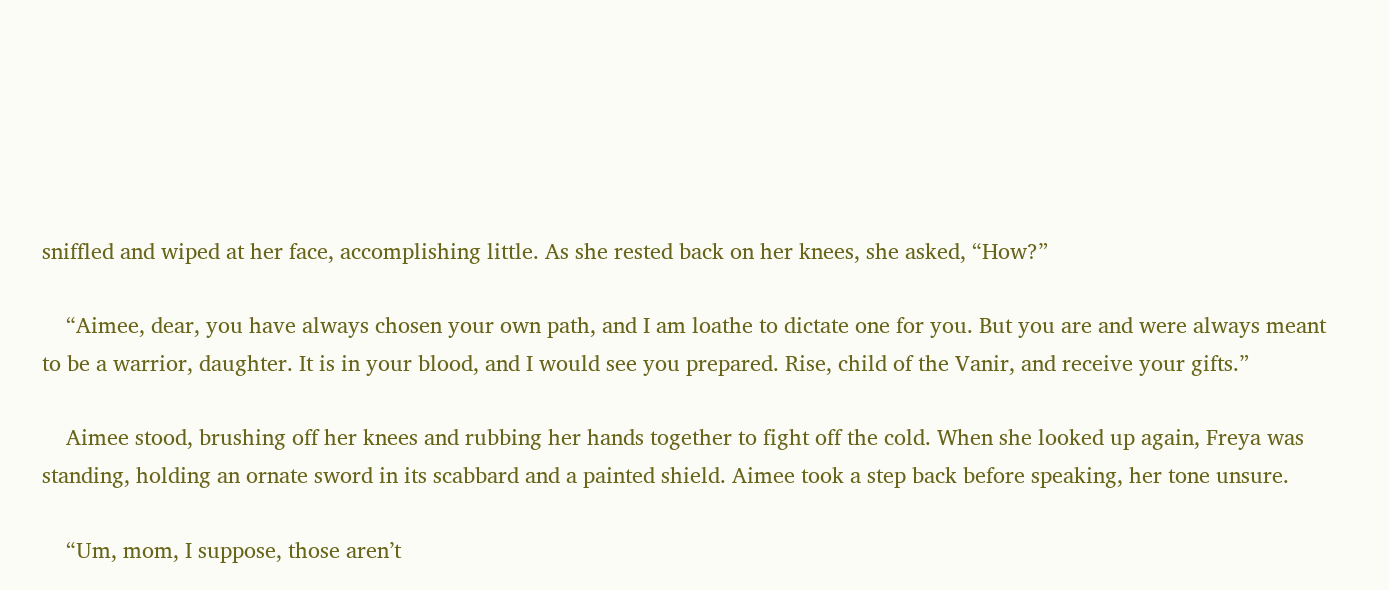sniffled and wiped at her face, accomplishing little. As she rested back on her knees, she asked, “How?”

    “Aimee, dear, you have always chosen your own path, and I am loathe to dictate one for you. But you are and were always meant to be a warrior, daughter. It is in your blood, and I would see you prepared. Rise, child of the Vanir, and receive your gifts.”

    Aimee stood, brushing off her knees and rubbing her hands together to fight off the cold. When she looked up again, Freya was standing, holding an ornate sword in its scabbard and a painted shield. Aimee took a step back before speaking, her tone unsure.

    “Um, mom, I suppose, those aren’t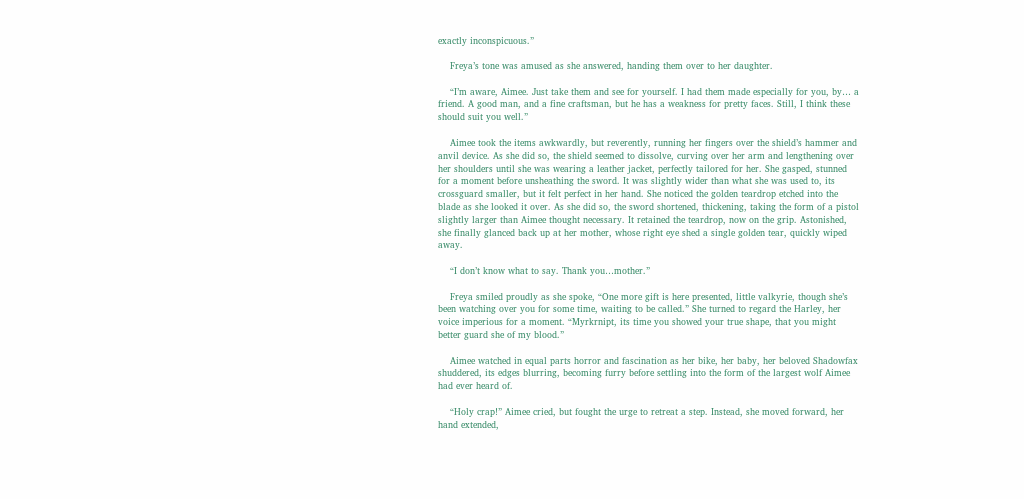exactly inconspicuous.”

    Freya’s tone was amused as she answered, handing them over to her daughter.

    “I’m aware, Aimee. Just take them and see for yourself. I had them made especially for you, by… a friend. A good man, and a fine craftsman, but he has a weakness for pretty faces. Still, I think these should suit you well.”

    Aimee took the items awkwardly, but reverently, running her fingers over the shield’s hammer and anvil device. As she did so, the shield seemed to dissolve, curving over her arm and lengthening over her shoulders until she was wearing a leather jacket, perfectly tailored for her. She gasped, stunned for a moment before unsheathing the sword. It was slightly wider than what she was used to, its crossguard smaller, but it felt perfect in her hand. She noticed the golden teardrop etched into the blade as she looked it over. As she did so, the sword shortened, thickening, taking the form of a pistol slightly larger than Aimee thought necessary. It retained the teardrop, now on the grip. Astonished, she finally glanced back up at her mother, whose right eye shed a single golden tear, quickly wiped away.

    “I don’t know what to say. Thank you…mother.”

    Freya smiled proudly as she spoke, “One more gift is here presented, little valkyrie, though she’s been watching over you for some time, waiting to be called.” She turned to regard the Harley, her voice imperious for a moment. “Myrkrnipt, its time you showed your true shape, that you might better guard she of my blood.”

    Aimee watched in equal parts horror and fascination as her bike, her baby, her beloved Shadowfax shuddered, its edges blurring, becoming furry before settling into the form of the largest wolf Aimee had ever heard of.

    “Holy crap!” Aimee cried, but fought the urge to retreat a step. Instead, she moved forward, her hand extended,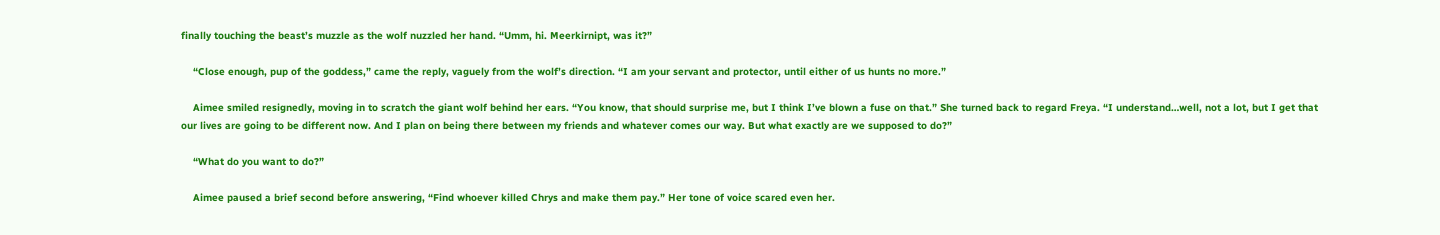finally touching the beast’s muzzle as the wolf nuzzled her hand. “Umm, hi. Meerkirnipt, was it?”

    “Close enough, pup of the goddess,” came the reply, vaguely from the wolf’s direction. “I am your servant and protector, until either of us hunts no more.”

    Aimee smiled resignedly, moving in to scratch the giant wolf behind her ears. “You know, that should surprise me, but I think I’ve blown a fuse on that.” She turned back to regard Freya. “I understand…well, not a lot, but I get that our lives are going to be different now. And I plan on being there between my friends and whatever comes our way. But what exactly are we supposed to do?”

    “What do you want to do?”

    Aimee paused a brief second before answering, “Find whoever killed Chrys and make them pay.” Her tone of voice scared even her.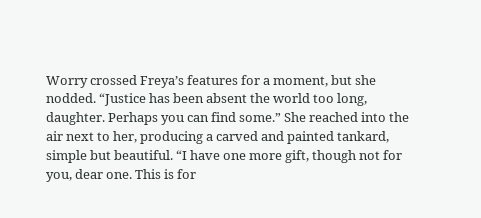Worry crossed Freya’s features for a moment, but she nodded. “Justice has been absent the world too long, daughter. Perhaps you can find some.” She reached into the air next to her, producing a carved and painted tankard, simple but beautiful. “I have one more gift, though not for you, dear one. This is for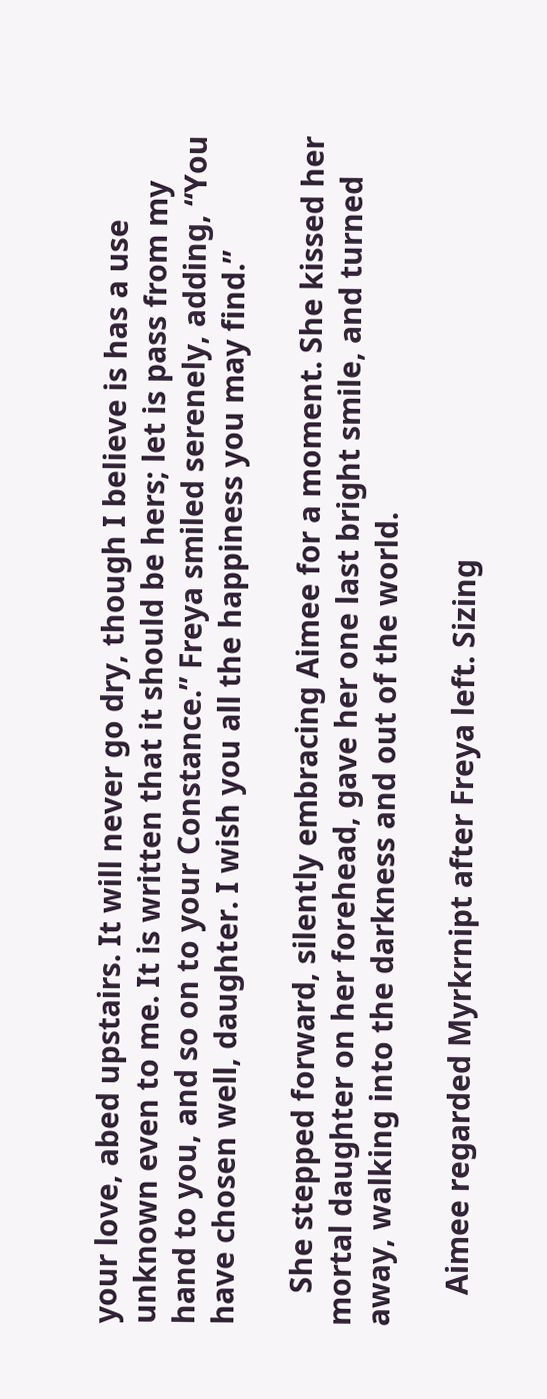your love, abed upstairs. It will never go dry, though I believe is has a use unknown even to me. It is written that it should be hers; let is pass from my hand to you, and so on to your Constance.” Freya smiled serenely, adding, “You have chosen well, daughter. I wish you all the happiness you may find.”

    She stepped forward, silently embracing Aimee for a moment. She kissed her mortal daughter on her forehead, gave her one last bright smile, and turned away, walking into the darkness and out of the world.

    Aimee regarded Myrkrnipt after Freya left. Sizing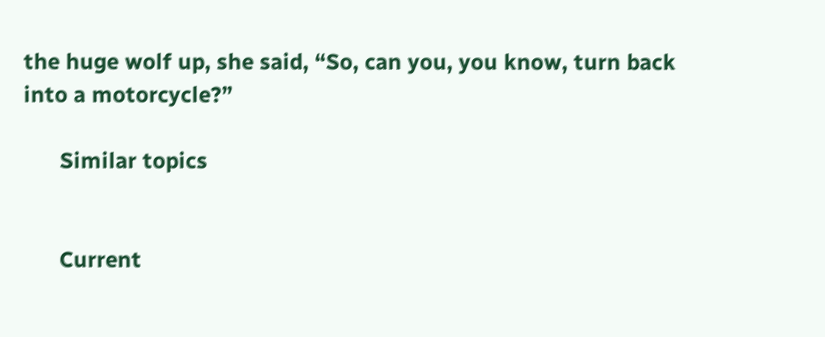the huge wolf up, she said, “So, can you, you know, turn back into a motorcycle?”

      Similar topics


      Current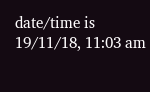date/time is 19/11/18, 11:03 am